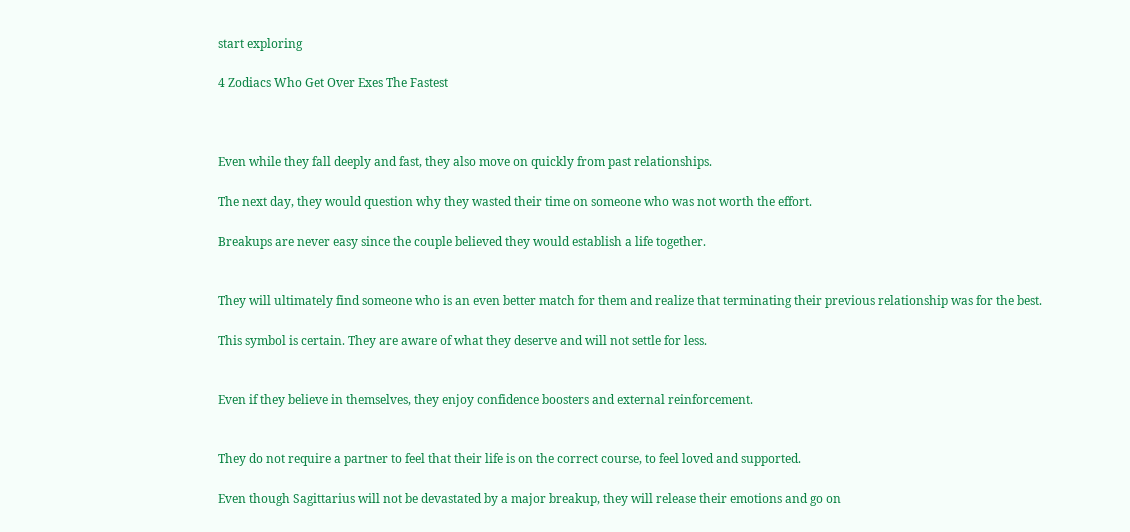start exploring

4 Zodiacs Who Get Over Exes The Fastest



Even while they fall deeply and fast, they also move on quickly from past relationships.

The next day, they would question why they wasted their time on someone who was not worth the effort.

Breakups are never easy since the couple believed they would establish a life together.


They will ultimately find someone who is an even better match for them and realize that terminating their previous relationship was for the best.

This symbol is certain. They are aware of what they deserve and will not settle for less.


Even if they believe in themselves, they enjoy confidence boosters and external reinforcement.


They do not require a partner to feel that their life is on the correct course, to feel loved and supported.

Even though Sagittarius will not be devastated by a major breakup, they will release their emotions and go on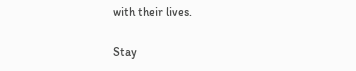with their lives.

Stay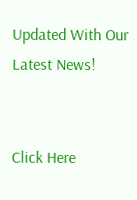Updated With Our Latest News!


Click Here